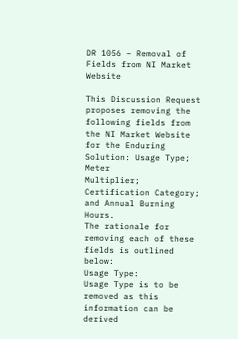DR 1056 – Removal of Fields from NI Market Website

This Discussion Request proposes removing the following fields from the NI Market Website for the Enduring Solution: Usage Type; Meter
Multiplier; Certification Category; and Annual Burning Hours.
The rationale for removing each of these fields is outlined below:
Usage Type:
Usage Type is to be removed as this information can be derived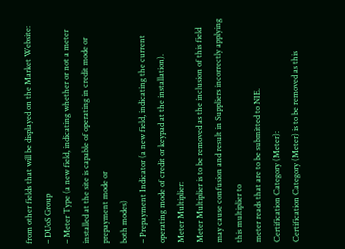from other fields that will be displayed on the Market Website:
– DUoS Group
– Meter Type (a new field, indicating whether or not a meter installed at the site is capable of operating in credit mode or prepayment mode or
both modes)
– Prepayment Indicator (a new field, indicating the current operating mode of credit or keypad at the installation).
Meter Multiplier:
Meter Multiplier is to be removed as the inclusion of this field may cause confusion and result in Suppliers incorrectly applying this multiplier to
meter reads that are to be submitted to NIE.
Certification Category (Meter):
Certification Category (Meter) is to be removed as this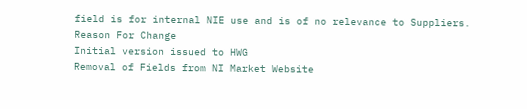field is for internal NIE use and is of no relevance to Suppliers.
Reason For Change
Initial version issued to HWG
Removal of Fields from NI Market Website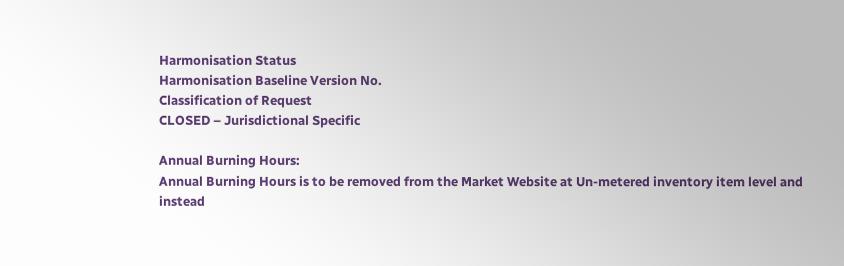Harmonisation Status
Harmonisation Baseline Version No.
Classification of Request
CLOSED – Jurisdictional Specific

Annual Burning Hours:
Annual Burning Hours is to be removed from the Market Website at Un-metered inventory item level and instead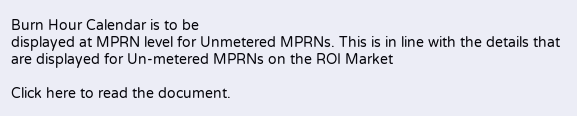Burn Hour Calendar is to be
displayed at MPRN level for Unmetered MPRNs. This is in line with the details that are displayed for Un-metered MPRNs on the ROI Market

Click here to read the document.